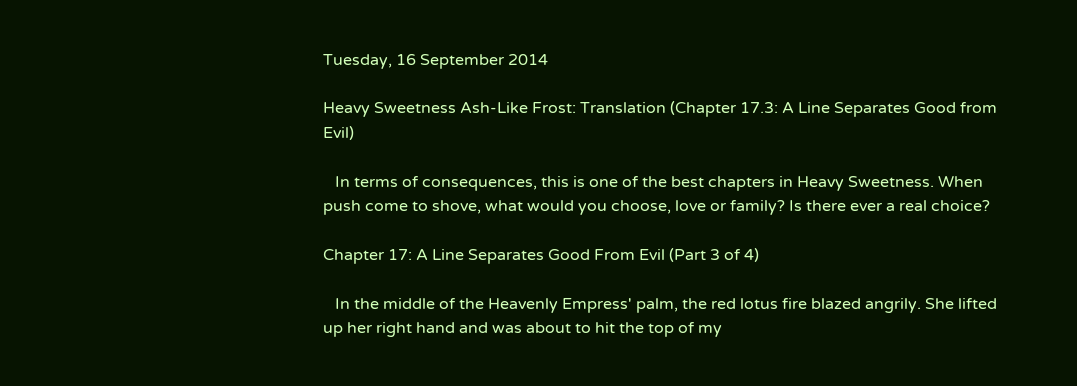Tuesday, 16 September 2014

Heavy Sweetness Ash-Like Frost: Translation (Chapter 17.3: A Line Separates Good from Evil)

   In terms of consequences, this is one of the best chapters in Heavy Sweetness. When push come to shove, what would you choose, love or family? Is there ever a real choice?

Chapter 17: A Line Separates Good From Evil (Part 3 of 4)

   In the middle of the Heavenly Empress' palm, the red lotus fire blazed angrily. She lifted up her right hand and was about to hit the top of my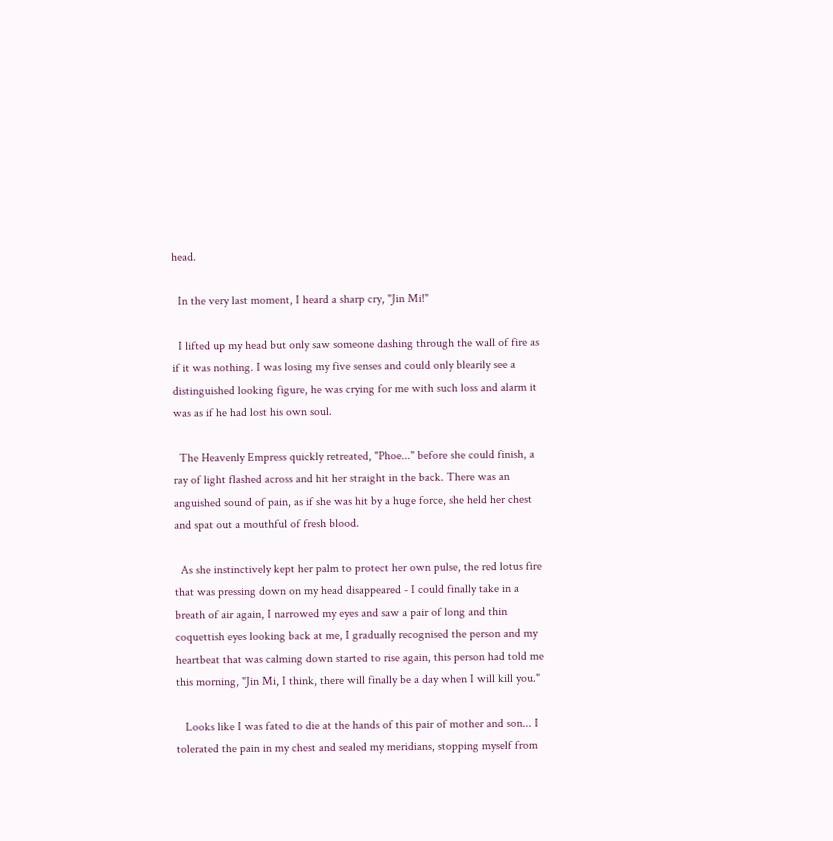head.

  In the very last moment, I heard a sharp cry, "Jin Mi!"

  I lifted up my head but only saw someone dashing through the wall of fire as if it was nothing. I was losing my five senses and could only blearily see a distinguished looking figure, he was crying for me with such loss and alarm it was as if he had lost his own soul.

  The Heavenly Empress quickly retreated, "Phoe..." before she could finish, a ray of light flashed across and hit her straight in the back. There was an anguished sound of pain, as if she was hit by a huge force, she held her chest and spat out a mouthful of fresh blood.

  As she instinctively kept her palm to protect her own pulse, the red lotus fire that was pressing down on my head disappeared - I could finally take in a breath of air again, I narrowed my eyes and saw a pair of long and thin coquettish eyes looking back at me, I gradually recognised the person and my heartbeat that was calming down started to rise again, this person had told me this morning, "Jin Mi, I think, there will finally be a day when I will kill you."

   Looks like I was fated to die at the hands of this pair of mother and son... I tolerated the pain in my chest and sealed my meridians, stopping myself from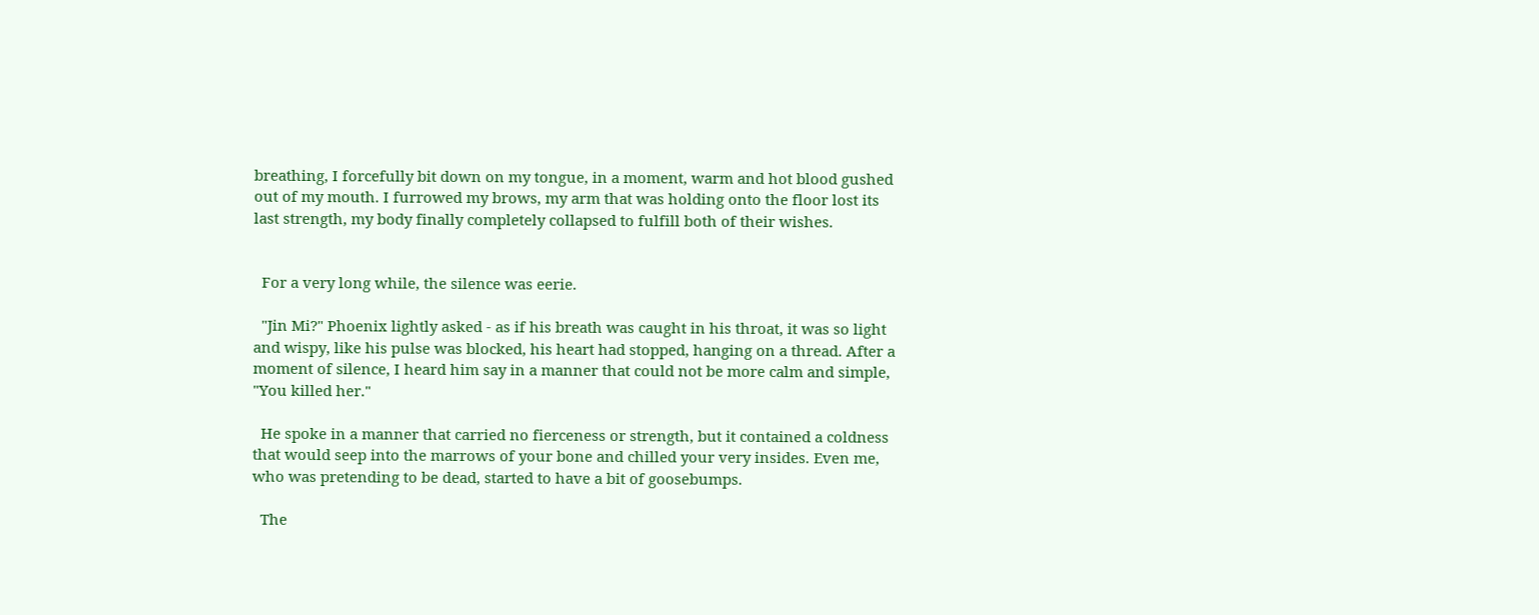breathing, I forcefully bit down on my tongue, in a moment, warm and hot blood gushed out of my mouth. I furrowed my brows, my arm that was holding onto the floor lost its last strength, my body finally completely collapsed to fulfill both of their wishes.


  For a very long while, the silence was eerie.

  "Jin Mi?" Phoenix lightly asked - as if his breath was caught in his throat, it was so light and wispy, like his pulse was blocked, his heart had stopped, hanging on a thread. After a moment of silence, I heard him say in a manner that could not be more calm and simple, "You killed her."

  He spoke in a manner that carried no fierceness or strength, but it contained a coldness that would seep into the marrows of your bone and chilled your very insides. Even me, who was pretending to be dead, started to have a bit of goosebumps.

  The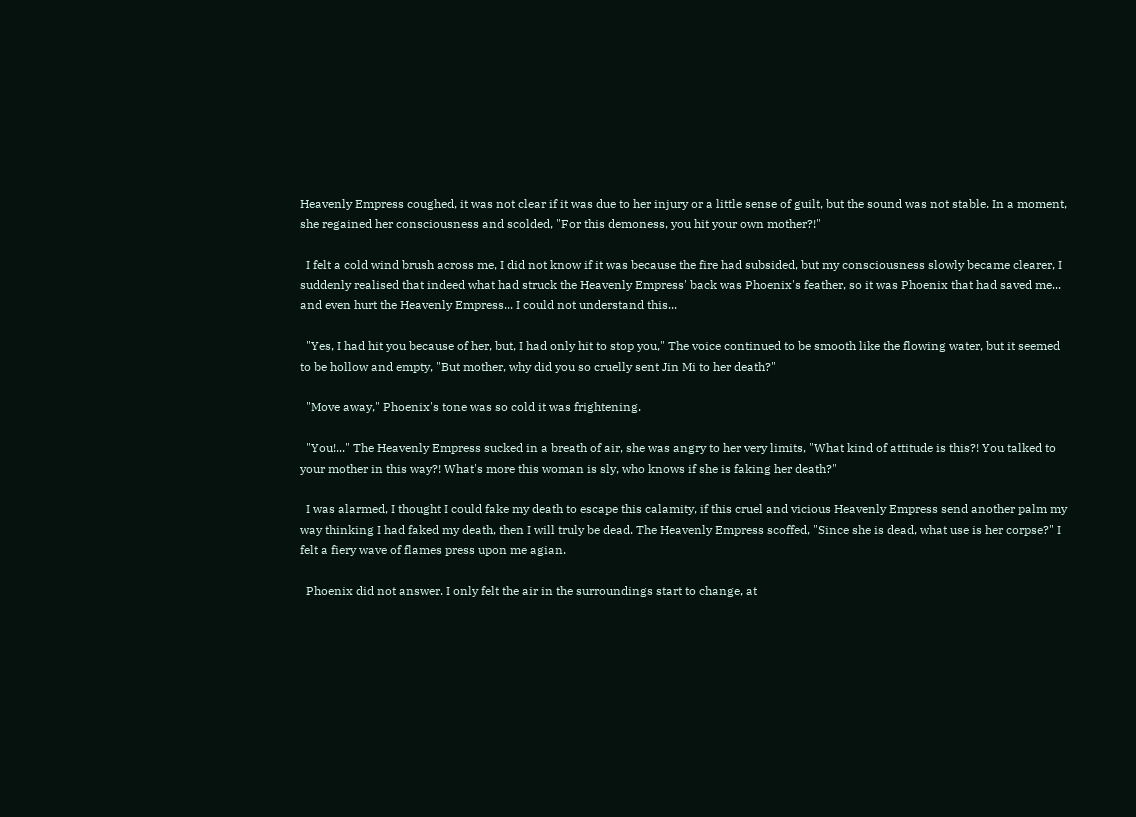Heavenly Empress coughed, it was not clear if it was due to her injury or a little sense of guilt, but the sound was not stable. In a moment, she regained her consciousness and scolded, "For this demoness, you hit your own mother?!"

  I felt a cold wind brush across me, I did not know if it was because the fire had subsided, but my consciousness slowly became clearer, I suddenly realised that indeed what had struck the Heavenly Empress' back was Phoenix's feather, so it was Phoenix that had saved me... and even hurt the Heavenly Empress... I could not understand this...

  "Yes, I had hit you because of her, but, I had only hit to stop you," The voice continued to be smooth like the flowing water, but it seemed to be hollow and empty, "But mother, why did you so cruelly sent Jin Mi to her death?"

  "Move away," Phoenix's tone was so cold it was frightening.

  "You!..." The Heavenly Empress sucked in a breath of air, she was angry to her very limits, "What kind of attitude is this?! You talked to your mother in this way?! What's more this woman is sly, who knows if she is faking her death?"

  I was alarmed, I thought I could fake my death to escape this calamity, if this cruel and vicious Heavenly Empress send another palm my way thinking I had faked my death, then I will truly be dead. The Heavenly Empress scoffed, "Since she is dead, what use is her corpse?" I felt a fiery wave of flames press upon me agian.

  Phoenix did not answer. I only felt the air in the surroundings start to change, at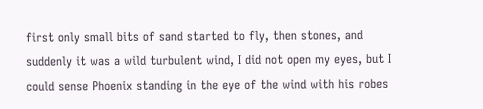first only small bits of sand started to fly, then stones, and suddenly it was a wild turbulent wind, I did not open my eyes, but I could sense Phoenix standing in the eye of the wind with his robes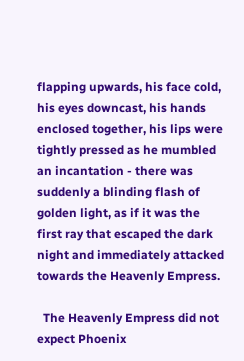flapping upwards, his face cold, his eyes downcast, his hands enclosed together, his lips were tightly pressed as he mumbled an incantation - there was suddenly a blinding flash of golden light, as if it was the first ray that escaped the dark night and immediately attacked towards the Heavenly Empress.

  The Heavenly Empress did not expect Phoenix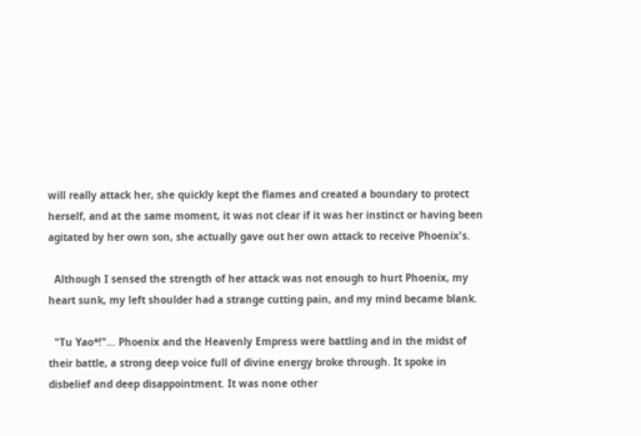will really attack her, she quickly kept the flames and created a boundary to protect herself, and at the same moment, it was not clear if it was her instinct or having been agitated by her own son, she actually gave out her own attack to receive Phoenix's.

  Although I sensed the strength of her attack was not enough to hurt Phoenix, my heart sunk, my left shoulder had a strange cutting pain, and my mind became blank.

  "Tu Yao*!"... Phoenix and the Heavenly Empress were battling and in the midst of their battle, a strong deep voice full of divine energy broke through. It spoke in disbelief and deep disappointment. It was none other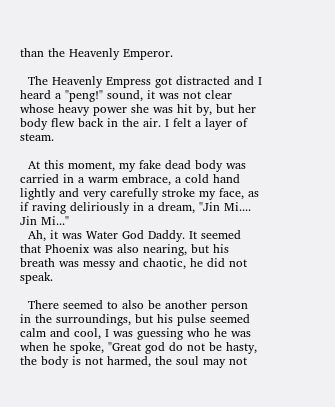than the Heavenly Emperor.

  The Heavenly Empress got distracted and I heard a "peng!" sound, it was not clear whose heavy power she was hit by, but her body flew back in the air. I felt a layer of steam.

  At this moment, my fake dead body was carried in a warm embrace, a cold hand lightly and very carefully stroke my face, as if raving deliriously in a dream, "Jin Mi.... Jin Mi..."
  Ah, it was Water God Daddy. It seemed that Phoenix was also nearing, but his breath was messy and chaotic, he did not speak.

  There seemed to also be another person in the surroundings, but his pulse seemed calm and cool, I was guessing who he was when he spoke, "Great god do not be hasty, the body is not harmed, the soul may not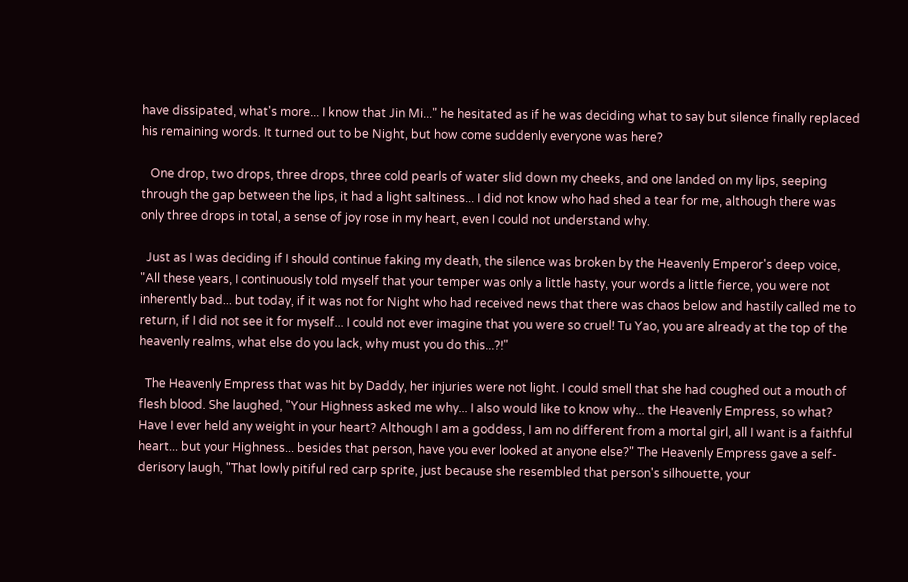have dissipated, what's more... I know that Jin Mi..." he hesitated as if he was deciding what to say but silence finally replaced his remaining words. It turned out to be Night, but how come suddenly everyone was here?

   One drop, two drops, three drops, three cold pearls of water slid down my cheeks, and one landed on my lips, seeping through the gap between the lips, it had a light saltiness... I did not know who had shed a tear for me, although there was only three drops in total, a sense of joy rose in my heart, even I could not understand why.

  Just as I was deciding if I should continue faking my death, the silence was broken by the Heavenly Emperor's deep voice, "All these years, I continuously told myself that your temper was only a little hasty, your words a little fierce, you were not inherently bad... but today, if it was not for Night who had received news that there was chaos below and hastily called me to return, if I did not see it for myself... I could not ever imagine that you were so cruel! Tu Yao, you are already at the top of the heavenly realms, what else do you lack, why must you do this...?!"

  The Heavenly Empress that was hit by Daddy, her injuries were not light. I could smell that she had coughed out a mouth of flesh blood. She laughed, "Your Highness asked me why... I also would like to know why... the Heavenly Empress, so what? Have I ever held any weight in your heart? Although I am a goddess, I am no different from a mortal girl, all I want is a faithful heart... but your Highness... besides that person, have you ever looked at anyone else?" The Heavenly Empress gave a self-derisory laugh, "That lowly pitiful red carp sprite, just because she resembled that person's silhouette, your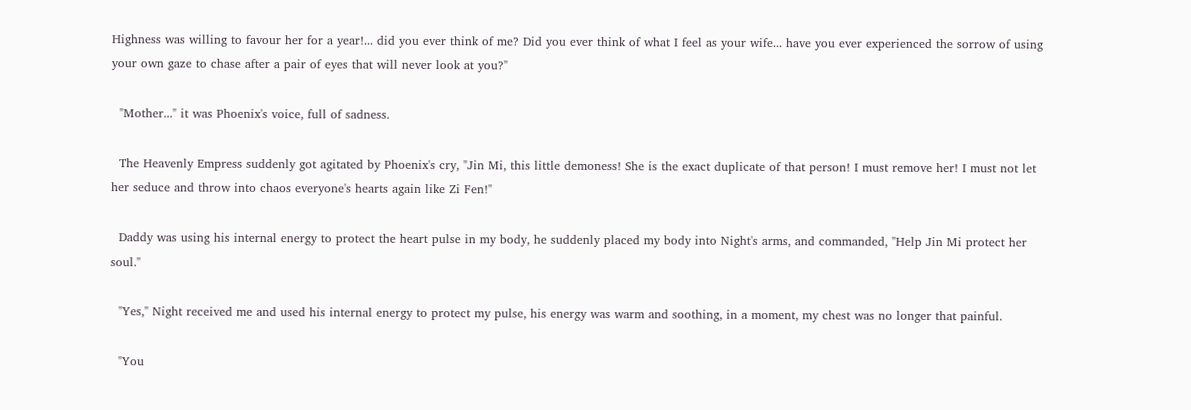Highness was willing to favour her for a year!... did you ever think of me? Did you ever think of what I feel as your wife... have you ever experienced the sorrow of using your own gaze to chase after a pair of eyes that will never look at you?"

  "Mother..." it was Phoenix's voice, full of sadness.

  The Heavenly Empress suddenly got agitated by Phoenix's cry, "Jin Mi, this little demoness! She is the exact duplicate of that person! I must remove her! I must not let her seduce and throw into chaos everyone's hearts again like Zi Fen!"

  Daddy was using his internal energy to protect the heart pulse in my body, he suddenly placed my body into Night's arms, and commanded, "Help Jin Mi protect her soul."

  "Yes," Night received me and used his internal energy to protect my pulse, his energy was warm and soothing, in a moment, my chest was no longer that painful.

  "You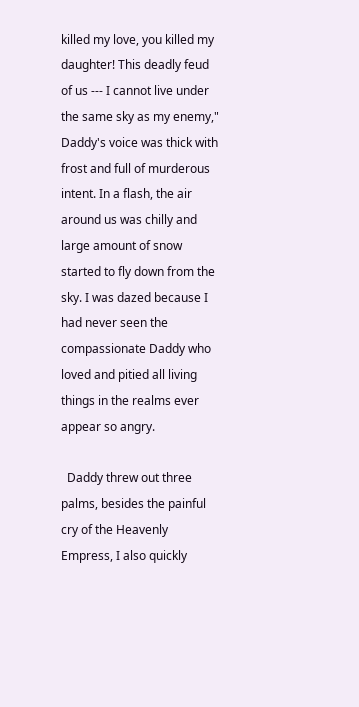killed my love, you killed my daughter! This deadly feud of us --- I cannot live under the same sky as my enemy," Daddy's voice was thick with frost and full of murderous intent. In a flash, the air around us was chilly and large amount of snow started to fly down from the sky. I was dazed because I had never seen the compassionate Daddy who loved and pitied all living things in the realms ever appear so angry.

  Daddy threw out three palms, besides the painful cry of the Heavenly Empress, I also quickly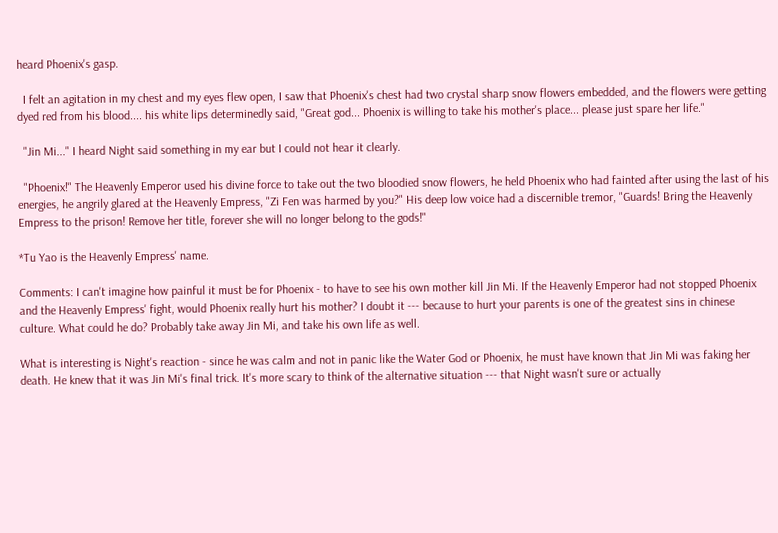heard Phoenix's gasp.

  I felt an agitation in my chest and my eyes flew open, I saw that Phoenix's chest had two crystal sharp snow flowers embedded, and the flowers were getting dyed red from his blood.... his white lips determinedly said, "Great god... Phoenix is willing to take his mother's place... please just spare her life."

  "Jin Mi..." I heard Night said something in my ear but I could not hear it clearly.

  "Phoenix!" The Heavenly Emperor used his divine force to take out the two bloodied snow flowers, he held Phoenix who had fainted after using the last of his energies, he angrily glared at the Heavenly Empress, "Zi Fen was harmed by you?" His deep low voice had a discernible tremor, "Guards! Bring the Heavenly Empress to the prison! Remove her title, forever she will no longer belong to the gods!"

*Tu Yao is the Heavenly Empress' name.

Comments: I can't imagine how painful it must be for Phoenix - to have to see his own mother kill Jin Mi. If the Heavenly Emperor had not stopped Phoenix and the Heavenly Empress' fight, would Phoenix really hurt his mother? I doubt it --- because to hurt your parents is one of the greatest sins in chinese culture. What could he do? Probably take away Jin Mi, and take his own life as well.

What is interesting is Night's reaction - since he was calm and not in panic like the Water God or Phoenix, he must have known that Jin Mi was faking her death. He knew that it was Jin Mi's final trick. It's more scary to think of the alternative situation --- that Night wasn't sure or actually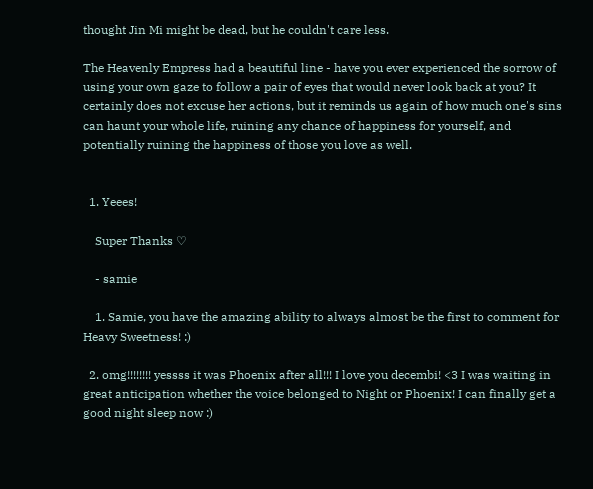thought Jin Mi might be dead, but he couldn't care less.

The Heavenly Empress had a beautiful line - have you ever experienced the sorrow of using your own gaze to follow a pair of eyes that would never look back at you? It certainly does not excuse her actions, but it reminds us again of how much one's sins can haunt your whole life, ruining any chance of happiness for yourself, and potentially ruining the happiness of those you love as well.


  1. Yeees!

    Super Thanks ♡

    - samie

    1. Samie, you have the amazing ability to always almost be the first to comment for Heavy Sweetness! :)

  2. omg!!!!!!!! yessss it was Phoenix after all!!! I love you decembi! <3 I was waiting in great anticipation whether the voice belonged to Night or Phoenix! I can finally get a good night sleep now :)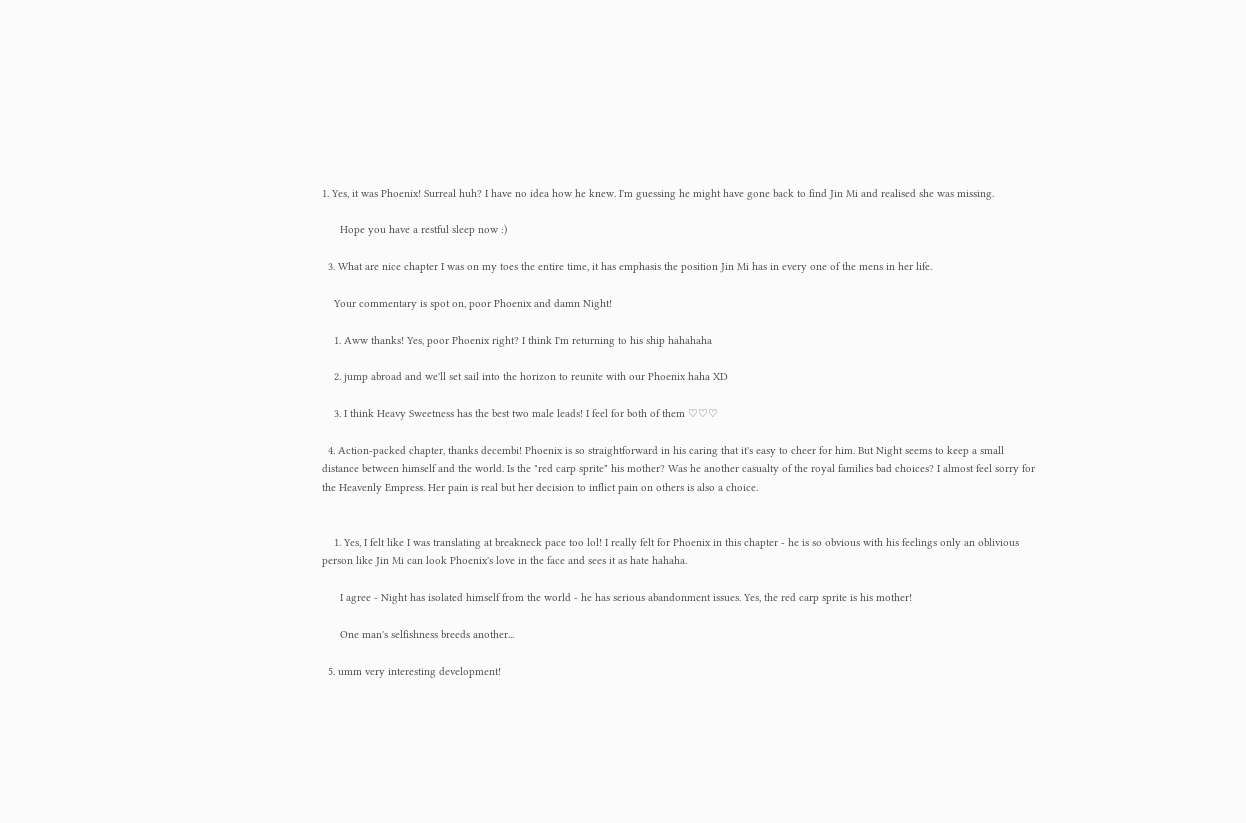1. Yes, it was Phoenix! Surreal huh? I have no idea how he knew. I'm guessing he might have gone back to find Jin Mi and realised she was missing.

      Hope you have a restful sleep now :)

  3. What are nice chapter I was on my toes the entire time, it has emphasis the position Jin Mi has in every one of the mens in her life.

    Your commentary is spot on, poor Phoenix and damn Night!

    1. Aww thanks! Yes, poor Phoenix right? I think I'm returning to his ship hahahaha

    2. jump abroad and we'll set sail into the horizon to reunite with our Phoenix haha XD

    3. I think Heavy Sweetness has the best two male leads! I feel for both of them ♡♡♡

  4. Action-packed chapter, thanks decembi! Phoenix is so straightforward in his caring that it's easy to cheer for him. But Night seems to keep a small distance between himself and the world. Is the "red carp sprite" his mother? Was he another casualty of the royal families bad choices? I almost feel sorry for the Heavenly Empress. Her pain is real but her decision to inflict pain on others is also a choice.


    1. Yes, I felt like I was translating at breakneck pace too lol! I really felt for Phoenix in this chapter - he is so obvious with his feelings only an oblivious person like Jin Mi can look Phoenix's love in the face and sees it as hate hahaha.

      I agree - Night has isolated himself from the world - he has serious abandonment issues. Yes, the red carp sprite is his mother!

      One man's selfishness breeds another...

  5. umm very interesting development!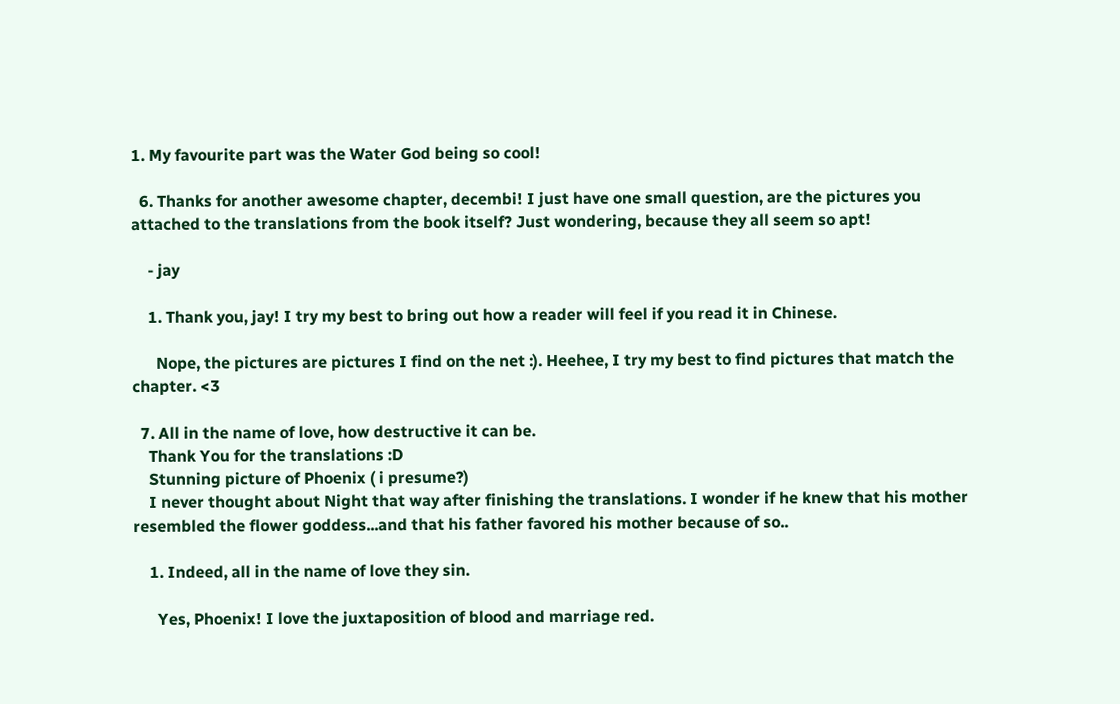1. My favourite part was the Water God being so cool!

  6. Thanks for another awesome chapter, decembi! I just have one small question, are the pictures you attached to the translations from the book itself? Just wondering, because they all seem so apt!

    - jay

    1. Thank you, jay! I try my best to bring out how a reader will feel if you read it in Chinese.

      Nope, the pictures are pictures I find on the net :). Heehee, I try my best to find pictures that match the chapter. <3

  7. All in the name of love, how destructive it can be.
    Thank You for the translations :D
    Stunning picture of Phoenix ( i presume?)
    I never thought about Night that way after finishing the translations. I wonder if he knew that his mother resembled the flower goddess...and that his father favored his mother because of so..

    1. Indeed, all in the name of love they sin.

      Yes, Phoenix! I love the juxtaposition of blood and marriage red.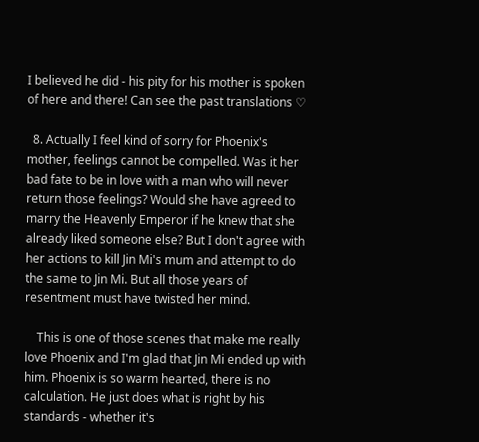I believed he did - his pity for his mother is spoken of here and there! Can see the past translations ♡

  8. Actually I feel kind of sorry for Phoenix's mother, feelings cannot be compelled. Was it her bad fate to be in love with a man who will never return those feelings? Would she have agreed to marry the Heavenly Emperor if he knew that she already liked someone else? But I don't agree with her actions to kill Jin Mi's mum and attempt to do the same to Jin Mi. But all those years of resentment must have twisted her mind.

    This is one of those scenes that make me really love Phoenix and I'm glad that Jin Mi ended up with him. Phoenix is so warm hearted, there is no calculation. He just does what is right by his standards - whether it's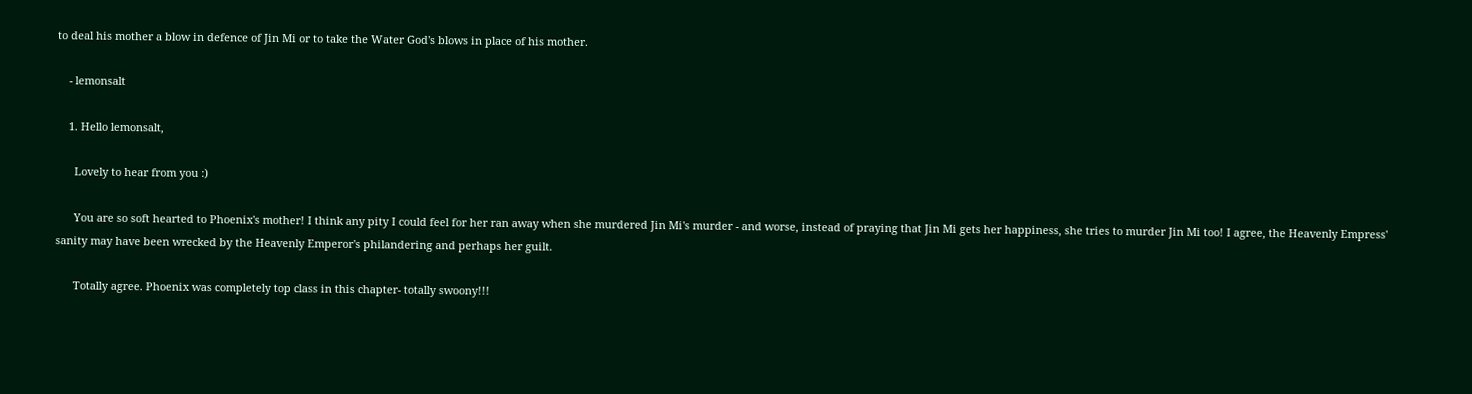to deal his mother a blow in defence of Jin Mi or to take the Water God's blows in place of his mother.

    - lemonsalt

    1. Hello lemonsalt,

      Lovely to hear from you :)

      You are so soft hearted to Phoenix's mother! I think any pity I could feel for her ran away when she murdered Jin Mi's murder - and worse, instead of praying that Jin Mi gets her happiness, she tries to murder Jin Mi too! I agree, the Heavenly Empress' sanity may have been wrecked by the Heavenly Emperor's philandering and perhaps her guilt.

      Totally agree. Phoenix was completely top class in this chapter- totally swoony!!!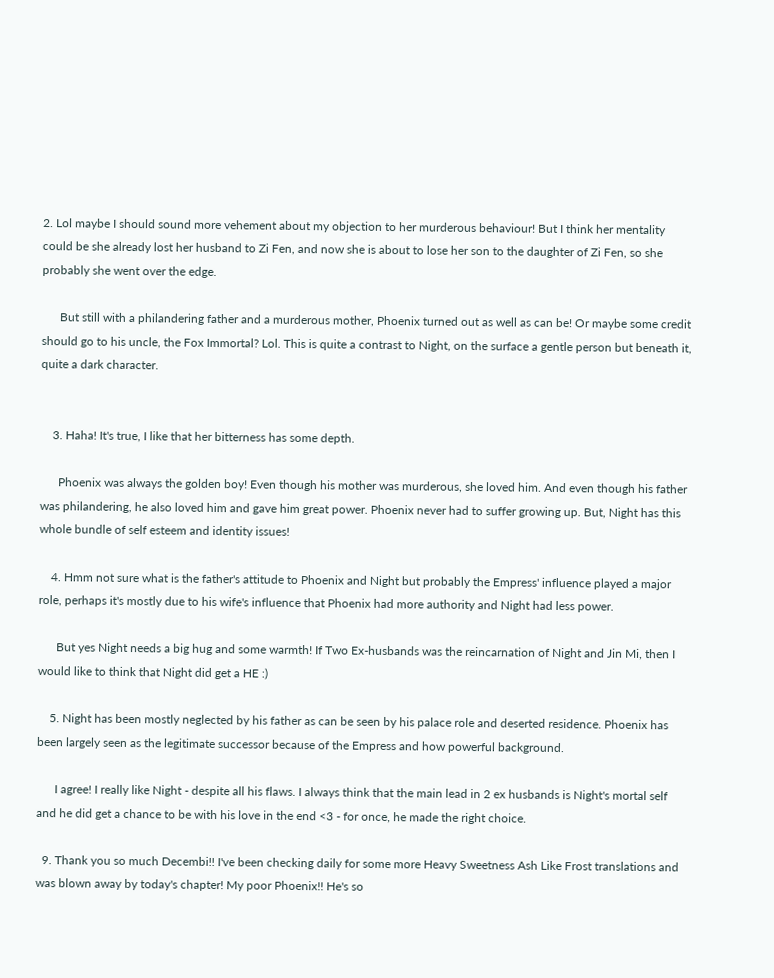2. Lol maybe I should sound more vehement about my objection to her murderous behaviour! But I think her mentality could be she already lost her husband to Zi Fen, and now she is about to lose her son to the daughter of Zi Fen, so she probably she went over the edge.

      But still with a philandering father and a murderous mother, Phoenix turned out as well as can be! Or maybe some credit should go to his uncle, the Fox Immortal? Lol. This is quite a contrast to Night, on the surface a gentle person but beneath it, quite a dark character.


    3. Haha! It's true, I like that her bitterness has some depth.

      Phoenix was always the golden boy! Even though his mother was murderous, she loved him. And even though his father was philandering, he also loved him and gave him great power. Phoenix never had to suffer growing up. But, Night has this whole bundle of self esteem and identity issues!

    4. Hmm not sure what is the father's attitude to Phoenix and Night but probably the Empress' influence played a major role, perhaps it's mostly due to his wife's influence that Phoenix had more authority and Night had less power.

      But yes Night needs a big hug and some warmth! If Two Ex-husbands was the reincarnation of Night and Jin Mi, then I would like to think that Night did get a HE :)

    5. Night has been mostly neglected by his father as can be seen by his palace role and deserted residence. Phoenix has been largely seen as the legitimate successor because of the Empress and how powerful background.

      I agree! I really like Night - despite all his flaws. I always think that the main lead in 2 ex husbands is Night's mortal self and he did get a chance to be with his love in the end <3 - for once, he made the right choice.

  9. Thank you so much Decembi!! I've been checking daily for some more Heavy Sweetness Ash Like Frost translations and was blown away by today's chapter! My poor Phoenix!! He's so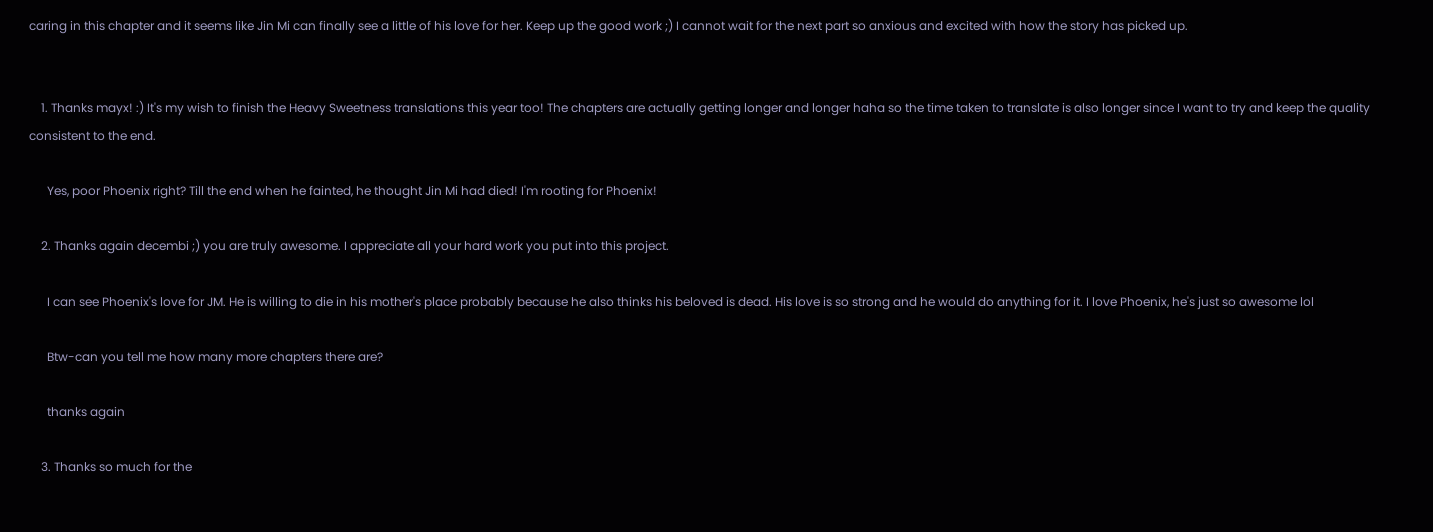caring in this chapter and it seems like Jin Mi can finally see a little of his love for her. Keep up the good work ;) I cannot wait for the next part so anxious and excited with how the story has picked up.


    1. Thanks mayx! :) It's my wish to finish the Heavy Sweetness translations this year too! The chapters are actually getting longer and longer haha so the time taken to translate is also longer since I want to try and keep the quality consistent to the end.

      Yes, poor Phoenix right? Till the end when he fainted, he thought Jin Mi had died! I'm rooting for Phoenix!

    2. Thanks again decembi ;) you are truly awesome. I appreciate all your hard work you put into this project.

      I can see Phoenix's love for JM. He is willing to die in his mother's place probably because he also thinks his beloved is dead. His love is so strong and he would do anything for it. I love Phoenix, he's just so awesome lol

      Btw-can you tell me how many more chapters there are?

      thanks again

    3. Thanks so much for the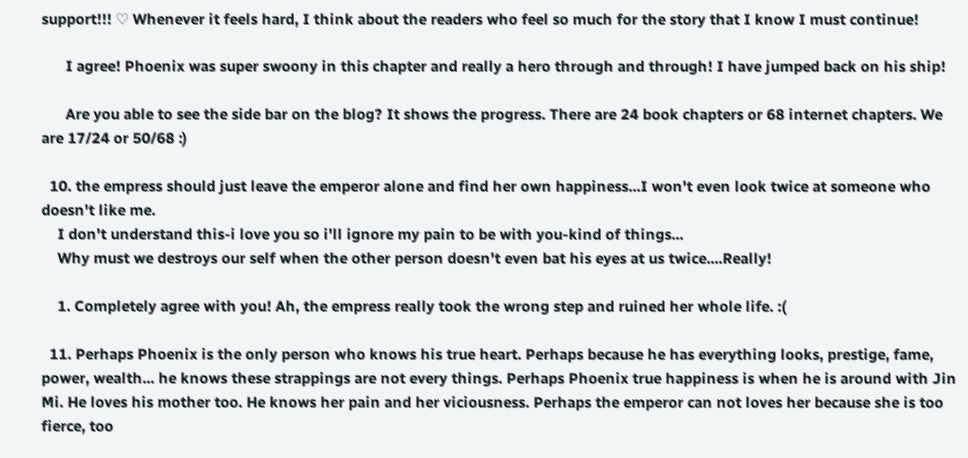support!!! ♡ Whenever it feels hard, I think about the readers who feel so much for the story that I know I must continue!

      I agree! Phoenix was super swoony in this chapter and really a hero through and through! I have jumped back on his ship!

      Are you able to see the side bar on the blog? It shows the progress. There are 24 book chapters or 68 internet chapters. We are 17/24 or 50/68 :)

  10. the empress should just leave the emperor alone and find her own happiness...I won't even look twice at someone who doesn't like me.
    I don't understand this-i love you so i'll ignore my pain to be with you-kind of things...
    Why must we destroys our self when the other person doesn't even bat his eyes at us twice....Really!

    1. Completely agree with you! Ah, the empress really took the wrong step and ruined her whole life. :(

  11. Perhaps Phoenix is the only person who knows his true heart. Perhaps because he has everything looks, prestige, fame, power, wealth... he knows these strappings are not every things. Perhaps Phoenix true happiness is when he is around with Jin Mi. He loves his mother too. He knows her pain and her viciousness. Perhaps the emperor can not loves her because she is too fierce, too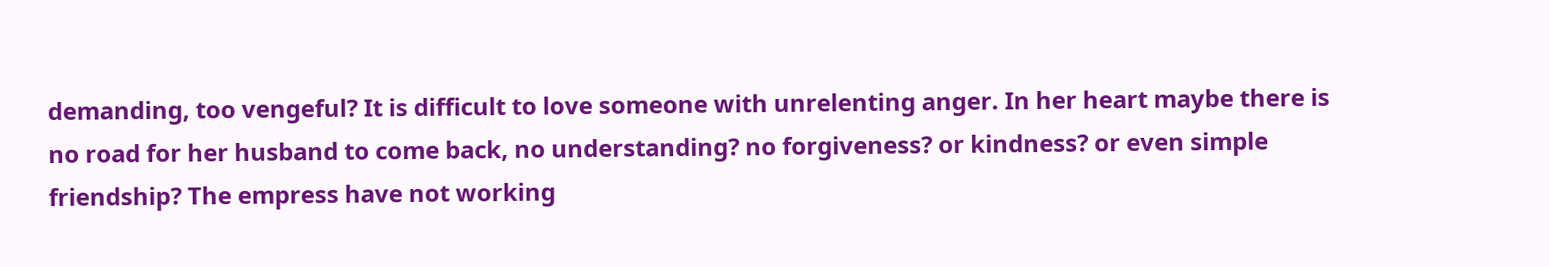demanding, too vengeful? It is difficult to love someone with unrelenting anger. In her heart maybe there is no road for her husband to come back, no understanding? no forgiveness? or kindness? or even simple friendship? The empress have not working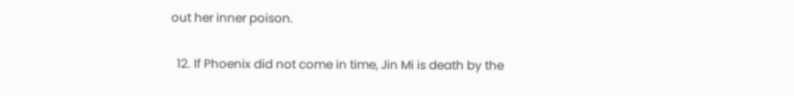out her inner poison.

  12. If Phoenix did not come in time, Jin Mi is death by the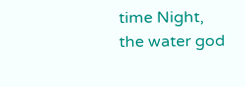time Night, the water god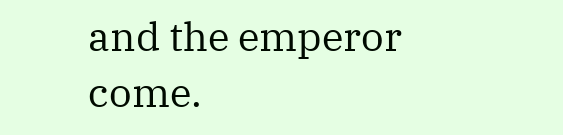and the emperor come.